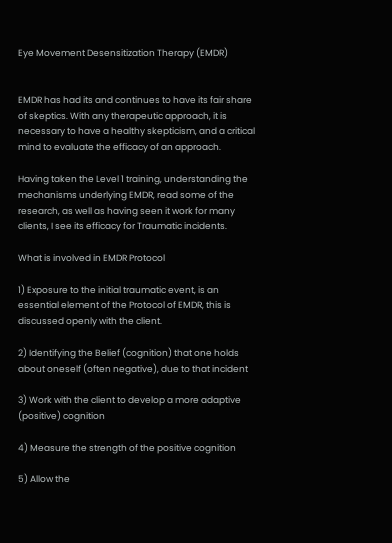Eye Movement Desensitization Therapy (EMDR)


EMDR has had its and continues to have its fair share of skeptics. With any therapeutic approach, it is necessary to have a healthy skepticism, and a critical mind to evaluate the efficacy of an approach.

Having taken the Level 1 training, understanding the mechanisms underlying EMDR, read some of the research, as well as having seen it work for many clients, I see its efficacy for Traumatic incidents.

What is involved in EMDR Protocol

1) Exposure to the initial traumatic event, is an essential element of the Protocol of EMDR, this is discussed openly with the client.

2) Identifying the Belief (cognition) that one holds about oneself (often negative), due to that incident

3) Work with the client to develop a more adaptive (positive) cognition

4) Measure the strength of the positive cognition

5) Allow the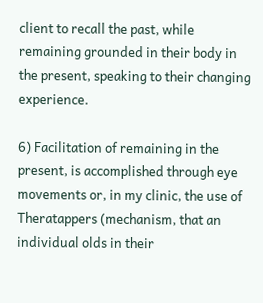client to recall the past, while remaining grounded in their body in the present, speaking to their changing experience.

6) Facilitation of remaining in the present, is accomplished through eye movements or, in my clinic, the use of Theratappers (mechanism, that an individual olds in their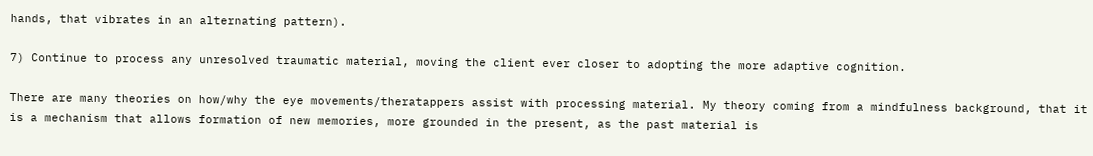hands, that vibrates in an alternating pattern).

7) Continue to process any unresolved traumatic material, moving the client ever closer to adopting the more adaptive cognition.

There are many theories on how/why the eye movements/theratappers assist with processing material. My theory coming from a mindfulness background, that it is a mechanism that allows formation of new memories, more grounded in the present, as the past material is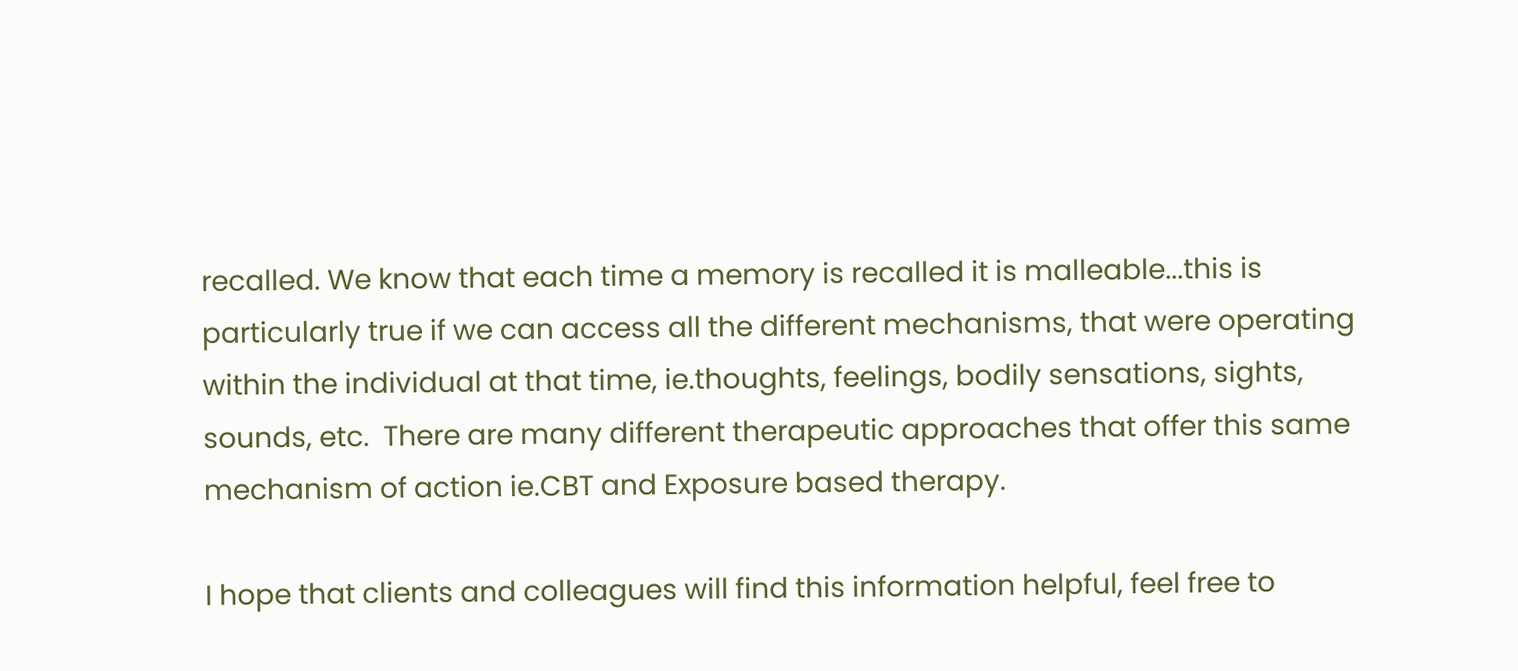recalled. We know that each time a memory is recalled it is malleable...this is particularly true if we can access all the different mechanisms, that were operating within the individual at that time, ie.thoughts, feelings, bodily sensations, sights, sounds, etc.  There are many different therapeutic approaches that offer this same mechanism of action ie.CBT and Exposure based therapy.

I hope that clients and colleagues will find this information helpful, feel free to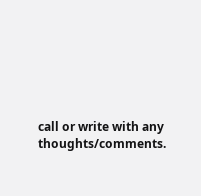call or write with any thoughts/comments.